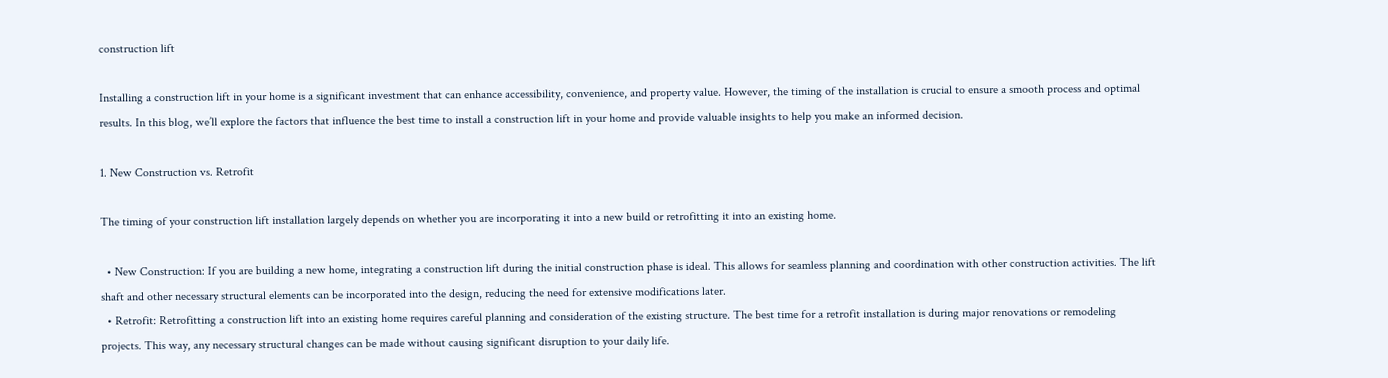construction lift

Installing a construction lift in your home is a significant investment that can enhance accessibility, convenience, and property value. However, the timing of the installation is crucial to ensure a smooth process and optimal results. In this blog, we’ll explore the factors that influence the best time to install a construction lift in your home and provide valuable insights to help you make an informed decision.

1. New Construction vs. Retrofit

The timing of your construction lift installation largely depends on whether you are incorporating it into a new build or retrofitting it into an existing home.

  • New Construction: If you are building a new home, integrating a construction lift during the initial construction phase is ideal. This allows for seamless planning and coordination with other construction activities. The lift shaft and other necessary structural elements can be incorporated into the design, reducing the need for extensive modifications later.
  • Retrofit: Retrofitting a construction lift into an existing home requires careful planning and consideration of the existing structure. The best time for a retrofit installation is during major renovations or remodeling projects. This way, any necessary structural changes can be made without causing significant disruption to your daily life.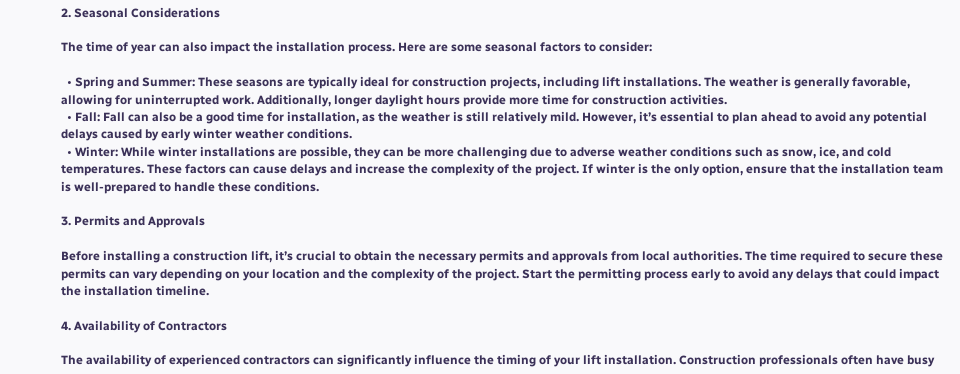2. Seasonal Considerations

The time of year can also impact the installation process. Here are some seasonal factors to consider:

  • Spring and Summer: These seasons are typically ideal for construction projects, including lift installations. The weather is generally favorable, allowing for uninterrupted work. Additionally, longer daylight hours provide more time for construction activities.
  • Fall: Fall can also be a good time for installation, as the weather is still relatively mild. However, it’s essential to plan ahead to avoid any potential delays caused by early winter weather conditions.
  • Winter: While winter installations are possible, they can be more challenging due to adverse weather conditions such as snow, ice, and cold temperatures. These factors can cause delays and increase the complexity of the project. If winter is the only option, ensure that the installation team is well-prepared to handle these conditions.

3. Permits and Approvals

Before installing a construction lift, it’s crucial to obtain the necessary permits and approvals from local authorities. The time required to secure these permits can vary depending on your location and the complexity of the project. Start the permitting process early to avoid any delays that could impact the installation timeline.

4. Availability of Contractors

The availability of experienced contractors can significantly influence the timing of your lift installation. Construction professionals often have busy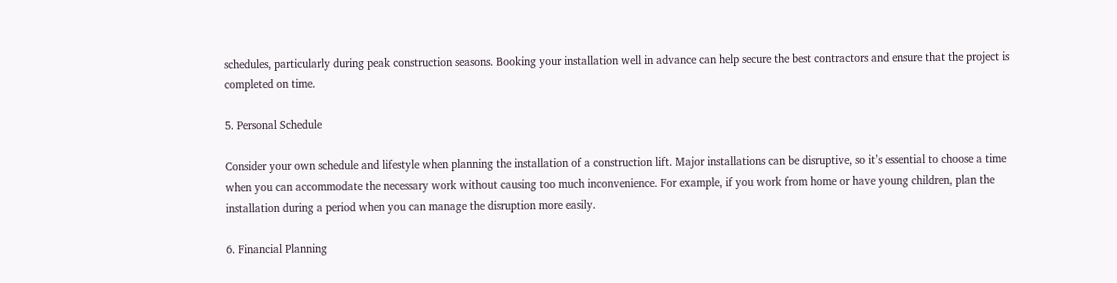schedules, particularly during peak construction seasons. Booking your installation well in advance can help secure the best contractors and ensure that the project is completed on time.

5. Personal Schedule

Consider your own schedule and lifestyle when planning the installation of a construction lift. Major installations can be disruptive, so it’s essential to choose a time when you can accommodate the necessary work without causing too much inconvenience. For example, if you work from home or have young children, plan the installation during a period when you can manage the disruption more easily.

6. Financial Planning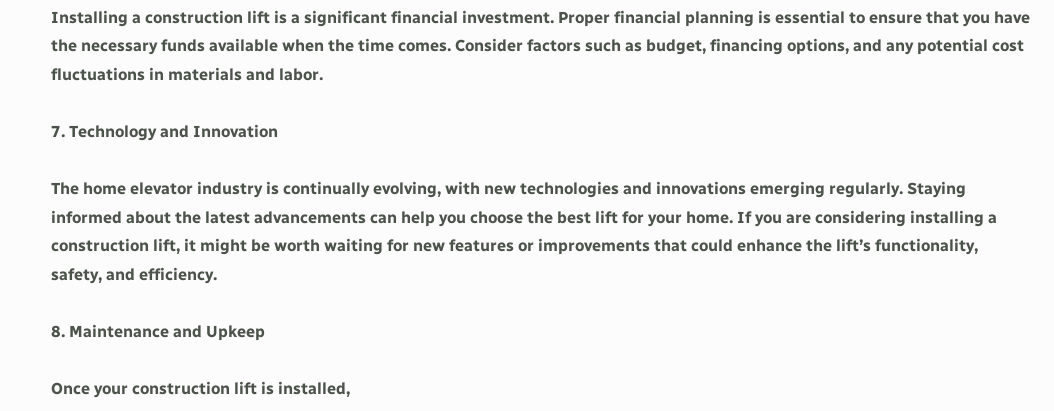Installing a construction lift is a significant financial investment. Proper financial planning is essential to ensure that you have the necessary funds available when the time comes. Consider factors such as budget, financing options, and any potential cost fluctuations in materials and labor.

7. Technology and Innovation

The home elevator industry is continually evolving, with new technologies and innovations emerging regularly. Staying informed about the latest advancements can help you choose the best lift for your home. If you are considering installing a construction lift, it might be worth waiting for new features or improvements that could enhance the lift’s functionality, safety, and efficiency.

8. Maintenance and Upkeep

Once your construction lift is installed,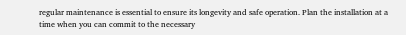regular maintenance is essential to ensure its longevity and safe operation. Plan the installation at a time when you can commit to the necessary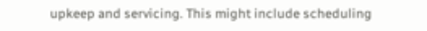upkeep and servicing. This might include scheduling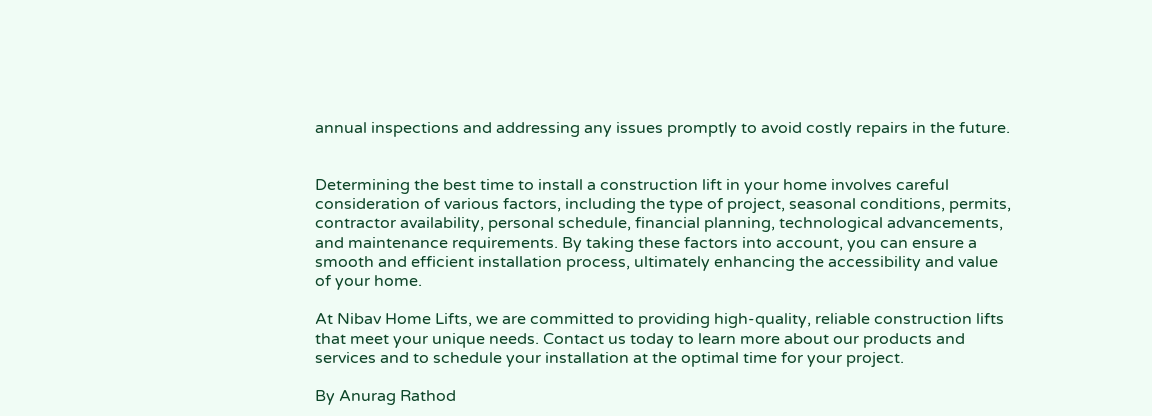annual inspections and addressing any issues promptly to avoid costly repairs in the future.


Determining the best time to install a construction lift in your home involves careful consideration of various factors, including the type of project, seasonal conditions, permits, contractor availability, personal schedule, financial planning, technological advancements, and maintenance requirements. By taking these factors into account, you can ensure a smooth and efficient installation process, ultimately enhancing the accessibility and value of your home.

At Nibav Home Lifts, we are committed to providing high-quality, reliable construction lifts that meet your unique needs. Contact us today to learn more about our products and services and to schedule your installation at the optimal time for your project.

By Anurag Rathod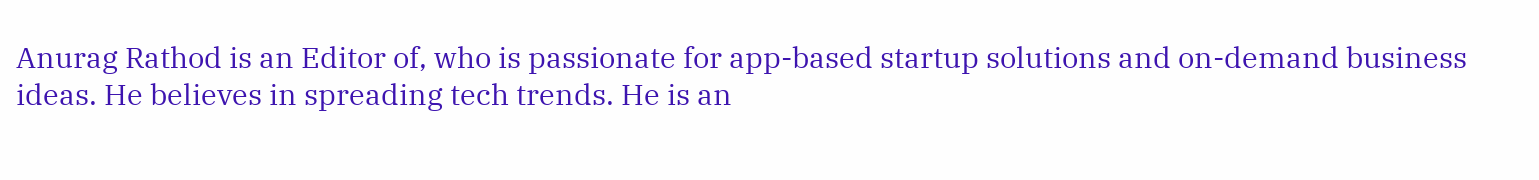Anurag Rathod is an Editor of, who is passionate for app-based startup solutions and on-demand business ideas. He believes in spreading tech trends. He is an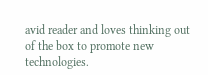avid reader and loves thinking out of the box to promote new technologies.